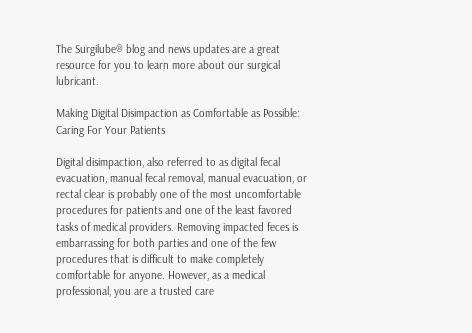The Surgilube® blog and news updates are a great resource for you to learn more about our surgical lubricant.

Making Digital Disimpaction as Comfortable as Possible: Caring For Your Patients

Digital disimpaction, also referred to as digital fecal evacuation, manual fecal removal, manual evacuation, or rectal clear is probably one of the most uncomfortable procedures for patients and one of the least favored tasks of medical providers. Removing impacted feces is embarrassing for both parties and one of the few procedures that is difficult to make completely comfortable for anyone. However, as a medical professional, you are a trusted care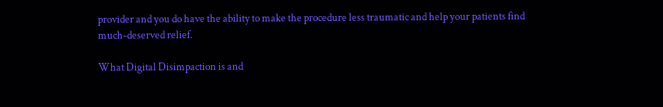provider and you do have the ability to make the procedure less traumatic and help your patients find much-deserved relief.

What Digital Disimpaction is and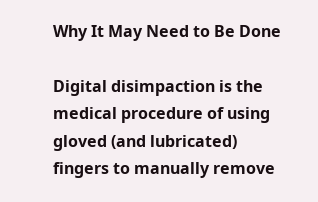Why It May Need to Be Done

Digital disimpaction is the medical procedure of using gloved (and lubricated) fingers to manually remove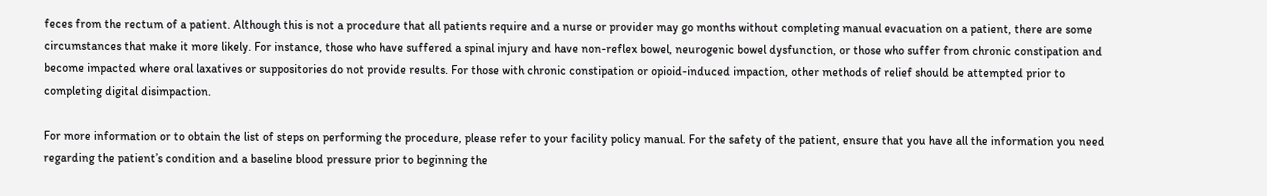feces from the rectum of a patient. Although this is not a procedure that all patients require and a nurse or provider may go months without completing manual evacuation on a patient, there are some circumstances that make it more likely. For instance, those who have suffered a spinal injury and have non-reflex bowel, neurogenic bowel dysfunction, or those who suffer from chronic constipation and become impacted where oral laxatives or suppositories do not provide results. For those with chronic constipation or opioid-induced impaction, other methods of relief should be attempted prior to completing digital disimpaction.

For more information or to obtain the list of steps on performing the procedure, please refer to your facility policy manual. For the safety of the patient, ensure that you have all the information you need regarding the patient’s condition and a baseline blood pressure prior to beginning the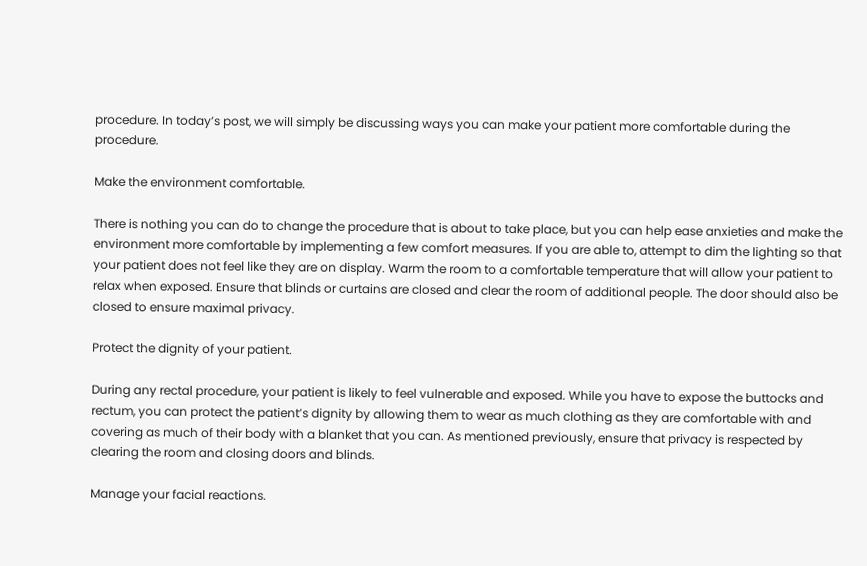procedure. In today’s post, we will simply be discussing ways you can make your patient more comfortable during the procedure.

Make the environment comfortable.

There is nothing you can do to change the procedure that is about to take place, but you can help ease anxieties and make the environment more comfortable by implementing a few comfort measures. If you are able to, attempt to dim the lighting so that your patient does not feel like they are on display. Warm the room to a comfortable temperature that will allow your patient to relax when exposed. Ensure that blinds or curtains are closed and clear the room of additional people. The door should also be closed to ensure maximal privacy.

Protect the dignity of your patient.

During any rectal procedure, your patient is likely to feel vulnerable and exposed. While you have to expose the buttocks and rectum, you can protect the patient’s dignity by allowing them to wear as much clothing as they are comfortable with and covering as much of their body with a blanket that you can. As mentioned previously, ensure that privacy is respected by clearing the room and closing doors and blinds.

Manage your facial reactions.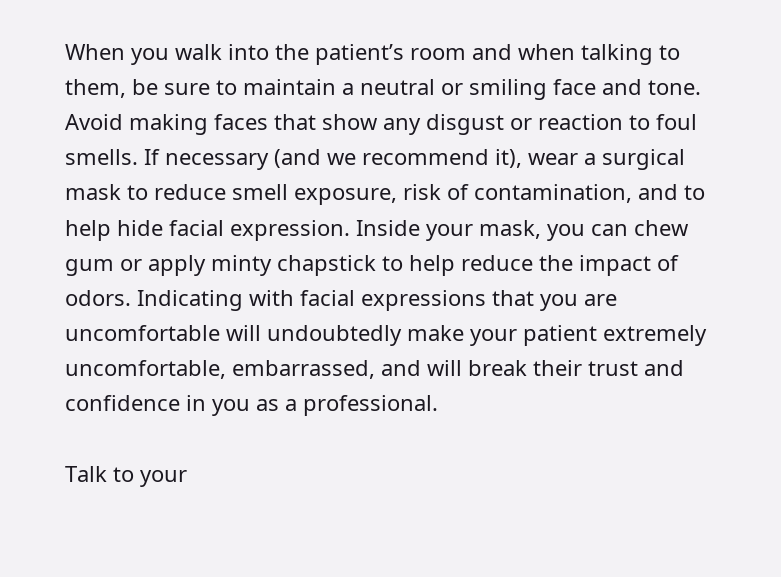When you walk into the patient’s room and when talking to them, be sure to maintain a neutral or smiling face and tone. Avoid making faces that show any disgust or reaction to foul smells. If necessary (and we recommend it), wear a surgical mask to reduce smell exposure, risk of contamination, and to help hide facial expression. Inside your mask, you can chew gum or apply minty chapstick to help reduce the impact of odors. Indicating with facial expressions that you are uncomfortable will undoubtedly make your patient extremely uncomfortable, embarrassed, and will break their trust and confidence in you as a professional.

Talk to your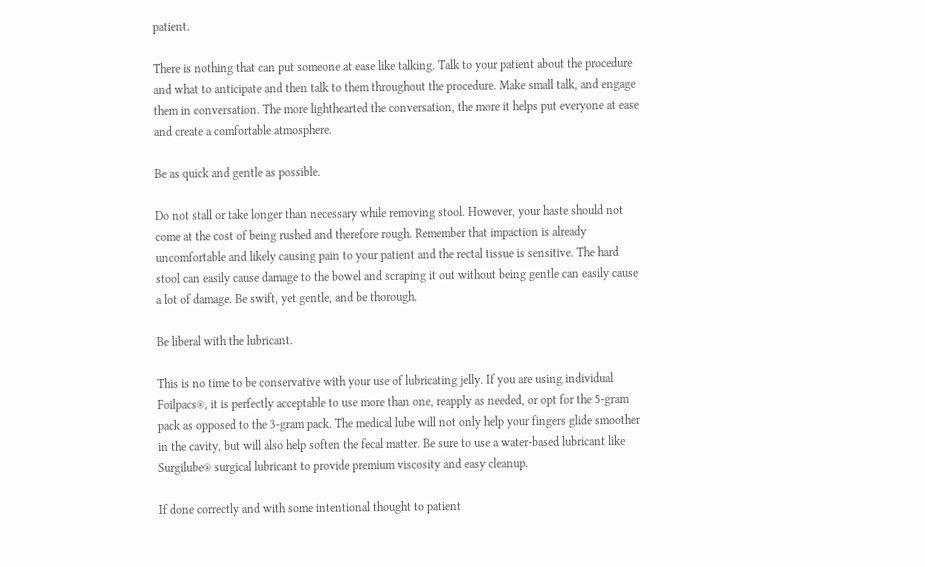patient.

There is nothing that can put someone at ease like talking. Talk to your patient about the procedure and what to anticipate and then talk to them throughout the procedure. Make small talk, and engage them in conversation. The more lighthearted the conversation, the more it helps put everyone at ease and create a comfortable atmosphere.

Be as quick and gentle as possible.

Do not stall or take longer than necessary while removing stool. However, your haste should not come at the cost of being rushed and therefore rough. Remember that impaction is already uncomfortable and likely causing pain to your patient and the rectal tissue is sensitive. The hard stool can easily cause damage to the bowel and scraping it out without being gentle can easily cause a lot of damage. Be swift, yet gentle, and be thorough.

Be liberal with the lubricant.

This is no time to be conservative with your use of lubricating jelly. If you are using individual Foilpacs®, it is perfectly acceptable to use more than one, reapply as needed, or opt for the 5-gram pack as opposed to the 3-gram pack. The medical lube will not only help your fingers glide smoother in the cavity, but will also help soften the fecal matter. Be sure to use a water-based lubricant like Surgilube® surgical lubricant to provide premium viscosity and easy cleanup.

If done correctly and with some intentional thought to patient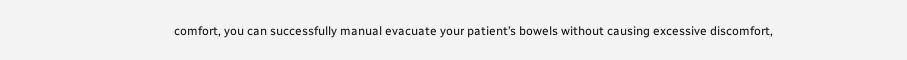comfort, you can successfully manual evacuate your patient’s bowels without causing excessive discomfort,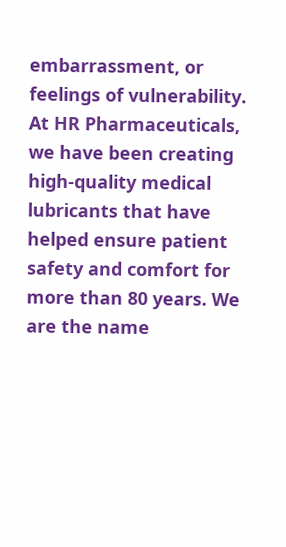embarrassment, or feelings of vulnerability. At HR Pharmaceuticals, we have been creating high-quality medical lubricants that have helped ensure patient safety and comfort for more than 80 years. We are the name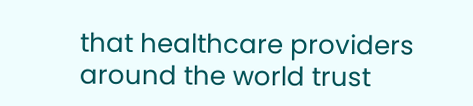that healthcare providers around the world trust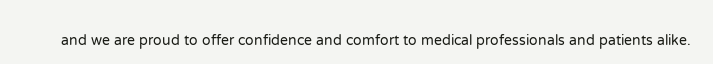and we are proud to offer confidence and comfort to medical professionals and patients alike.